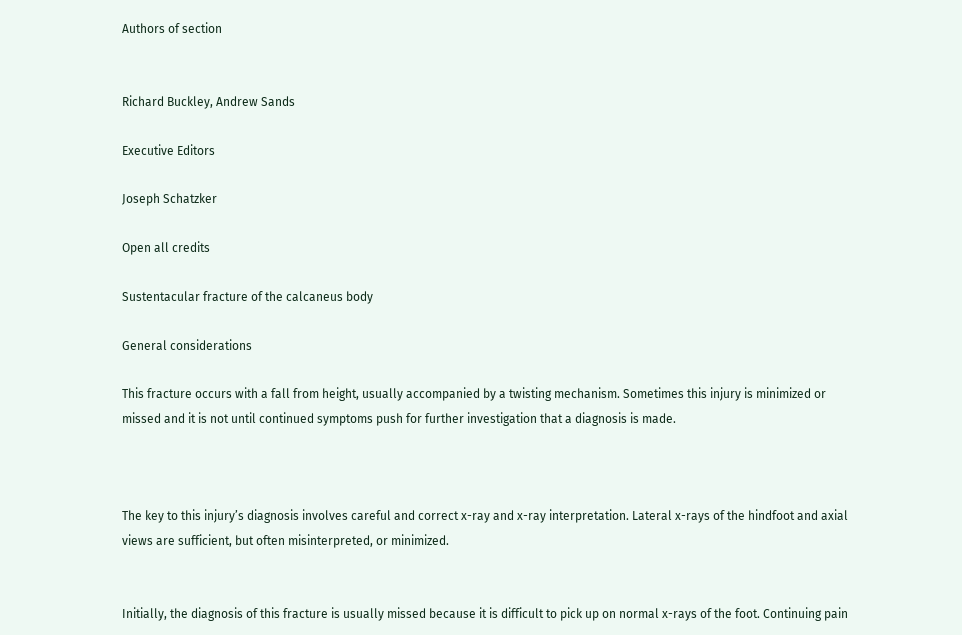Authors of section


Richard Buckley, Andrew Sands

Executive Editors

Joseph Schatzker

Open all credits

Sustentacular fracture of the calcaneus body

General considerations

This fracture occurs with a fall from height, usually accompanied by a twisting mechanism. Sometimes this injury is minimized or missed and it is not until continued symptoms push for further investigation that a diagnosis is made.



The key to this injury’s diagnosis involves careful and correct x-ray and x-ray interpretation. Lateral x-rays of the hindfoot and axial views are sufficient, but often misinterpreted, or minimized.


Initially, the diagnosis of this fracture is usually missed because it is difficult to pick up on normal x-rays of the foot. Continuing pain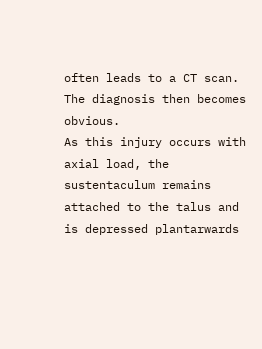often leads to a CT scan. The diagnosis then becomes obvious.
As this injury occurs with axial load, the sustentaculum remains attached to the talus and is depressed plantarwards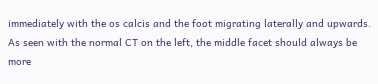immediately with the os calcis and the foot migrating laterally and upwards.
As seen with the normal CT on the left, the middle facet should always be more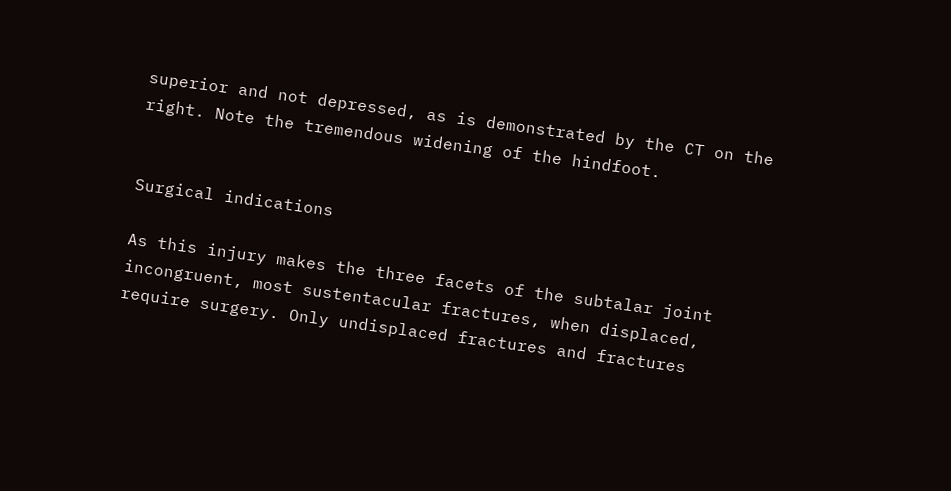superior and not depressed, as is demonstrated by the CT on the right. Note the tremendous widening of the hindfoot.


Surgical indications

As this injury makes the three facets of the subtalar joint incongruent, most sustentacular fractures, when displaced, require surgery. Only undisplaced fractures and fractures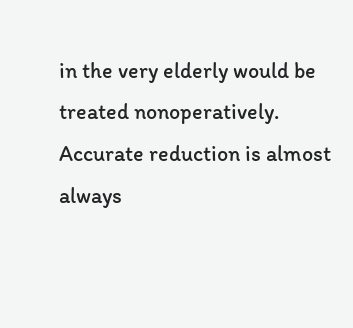in the very elderly would be treated nonoperatively. Accurate reduction is almost always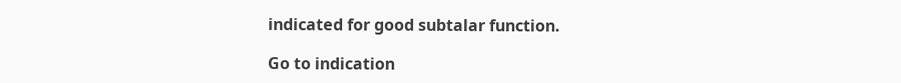indicated for good subtalar function.

Go to indication